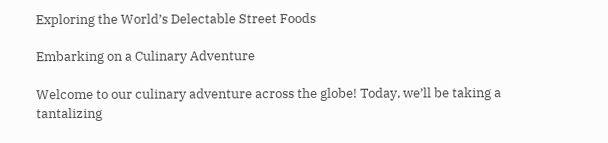Exploring the World’s Delectable Street Foods

Embarking on a Culinary Adventure

Welcome to our culinary adventure across the globe! Today, we’ll be taking a tantalizing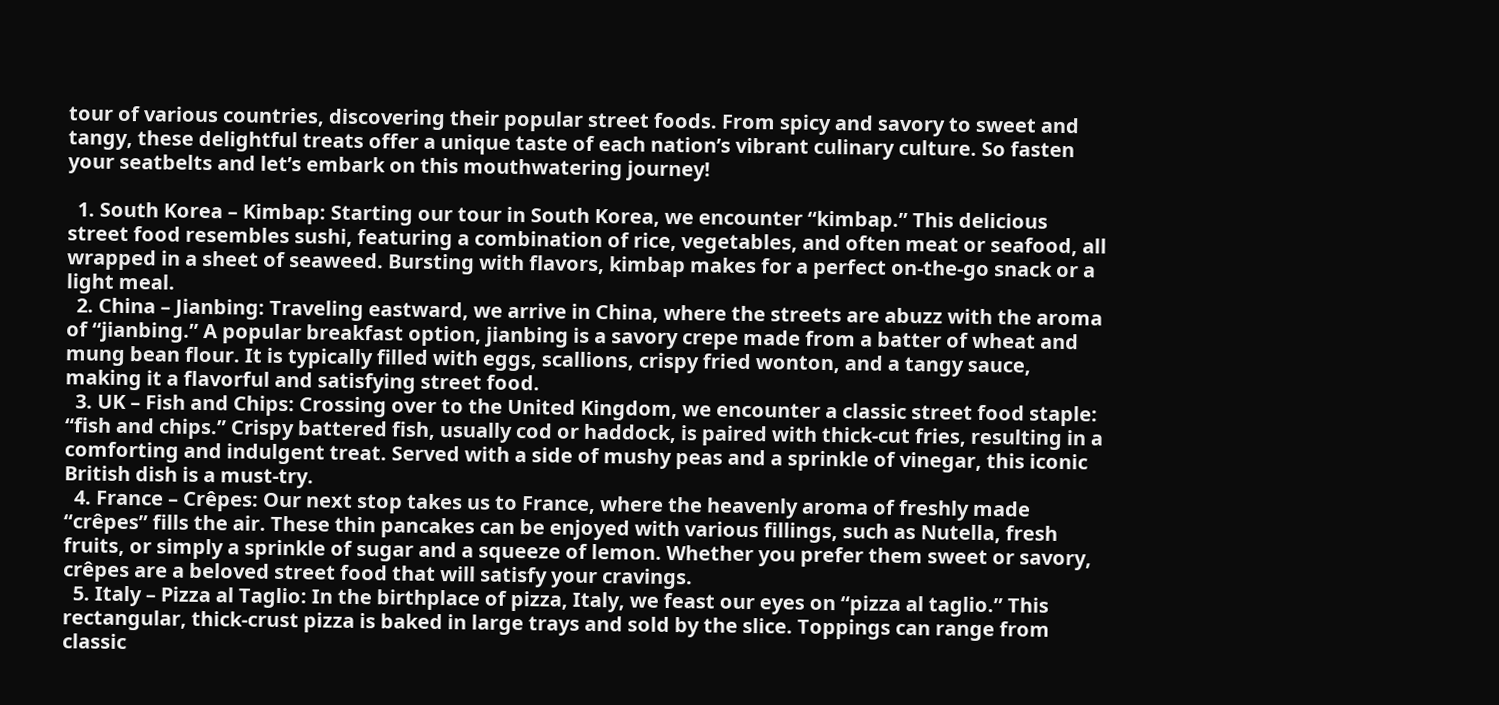tour of various countries, discovering their popular street foods. From spicy and savory to sweet and tangy, these delightful treats offer a unique taste of each nation’s vibrant culinary culture. So fasten your seatbelts and let’s embark on this mouthwatering journey!

  1. South Korea – Kimbap: Starting our tour in South Korea, we encounter “kimbap.” This delicious street food resembles sushi, featuring a combination of rice, vegetables, and often meat or seafood, all wrapped in a sheet of seaweed. Bursting with flavors, kimbap makes for a perfect on-the-go snack or a light meal.
  2. China – Jianbing: Traveling eastward, we arrive in China, where the streets are abuzz with the aroma of “jianbing.” A popular breakfast option, jianbing is a savory crepe made from a batter of wheat and mung bean flour. It is typically filled with eggs, scallions, crispy fried wonton, and a tangy sauce, making it a flavorful and satisfying street food.
  3. UK – Fish and Chips: Crossing over to the United Kingdom, we encounter a classic street food staple: “fish and chips.” Crispy battered fish, usually cod or haddock, is paired with thick-cut fries, resulting in a comforting and indulgent treat. Served with a side of mushy peas and a sprinkle of vinegar, this iconic British dish is a must-try.
  4. France – Crêpes: Our next stop takes us to France, where the heavenly aroma of freshly made “crêpes” fills the air. These thin pancakes can be enjoyed with various fillings, such as Nutella, fresh fruits, or simply a sprinkle of sugar and a squeeze of lemon. Whether you prefer them sweet or savory, crêpes are a beloved street food that will satisfy your cravings.
  5. Italy – Pizza al Taglio: In the birthplace of pizza, Italy, we feast our eyes on “pizza al taglio.” This rectangular, thick-crust pizza is baked in large trays and sold by the slice. Toppings can range from classic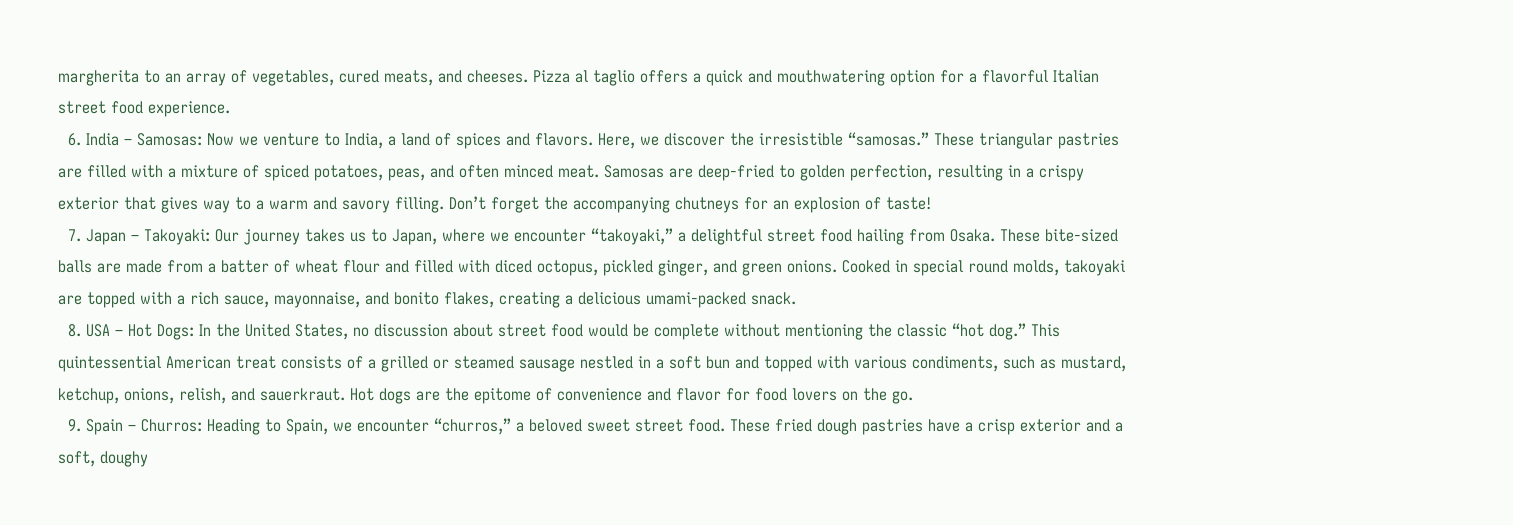margherita to an array of vegetables, cured meats, and cheeses. Pizza al taglio offers a quick and mouthwatering option for a flavorful Italian street food experience.
  6. India – Samosas: Now we venture to India, a land of spices and flavors. Here, we discover the irresistible “samosas.” These triangular pastries are filled with a mixture of spiced potatoes, peas, and often minced meat. Samosas are deep-fried to golden perfection, resulting in a crispy exterior that gives way to a warm and savory filling. Don’t forget the accompanying chutneys for an explosion of taste!
  7. Japan – Takoyaki: Our journey takes us to Japan, where we encounter “takoyaki,” a delightful street food hailing from Osaka. These bite-sized balls are made from a batter of wheat flour and filled with diced octopus, pickled ginger, and green onions. Cooked in special round molds, takoyaki are topped with a rich sauce, mayonnaise, and bonito flakes, creating a delicious umami-packed snack.
  8. USA – Hot Dogs: In the United States, no discussion about street food would be complete without mentioning the classic “hot dog.” This quintessential American treat consists of a grilled or steamed sausage nestled in a soft bun and topped with various condiments, such as mustard, ketchup, onions, relish, and sauerkraut. Hot dogs are the epitome of convenience and flavor for food lovers on the go.
  9. Spain – Churros: Heading to Spain, we encounter “churros,” a beloved sweet street food. These fried dough pastries have a crisp exterior and a soft, doughy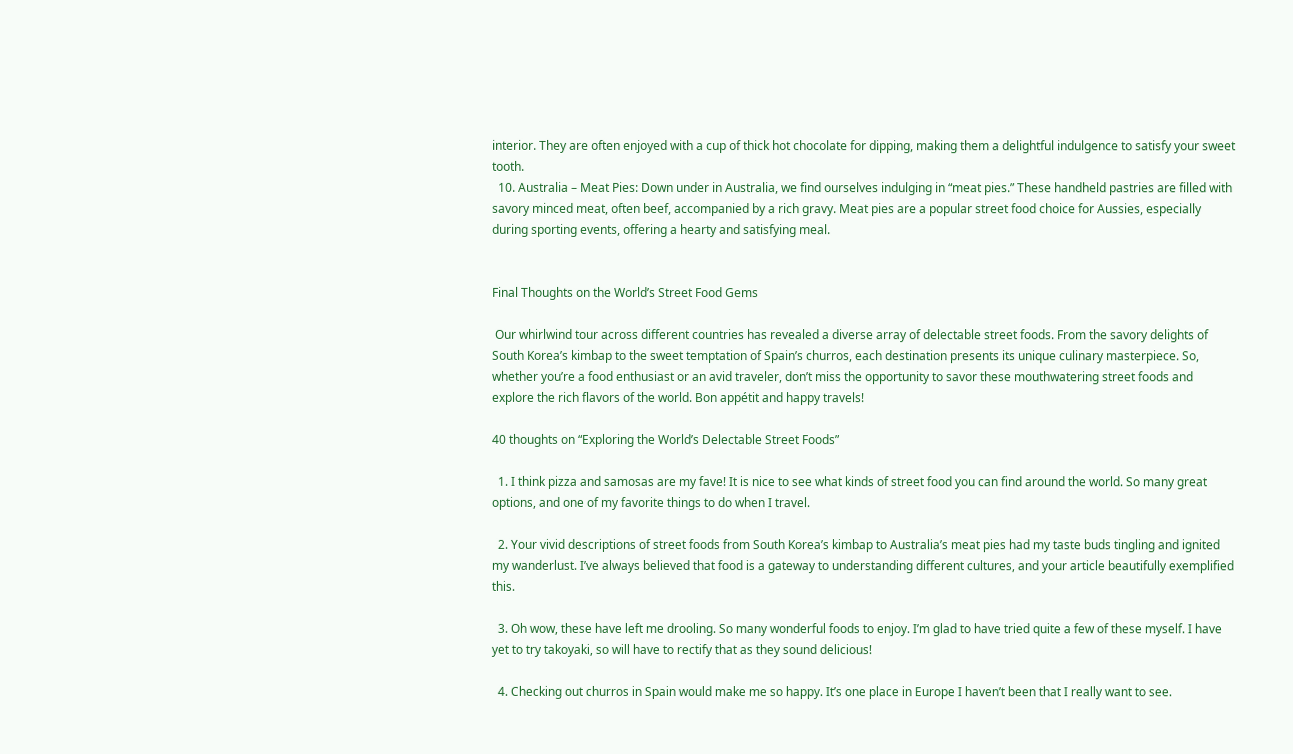interior. They are often enjoyed with a cup of thick hot chocolate for dipping, making them a delightful indulgence to satisfy your sweet tooth.
  10. Australia – Meat Pies: Down under in Australia, we find ourselves indulging in “meat pies.” These handheld pastries are filled with savory minced meat, often beef, accompanied by a rich gravy. Meat pies are a popular street food choice for Aussies, especially during sporting events, offering a hearty and satisfying meal.


Final Thoughts on the World’s Street Food Gems

 Our whirlwind tour across different countries has revealed a diverse array of delectable street foods. From the savory delights of South Korea’s kimbap to the sweet temptation of Spain’s churros, each destination presents its unique culinary masterpiece. So, whether you’re a food enthusiast or an avid traveler, don’t miss the opportunity to savor these mouthwatering street foods and explore the rich flavors of the world. Bon appétit and happy travels!

40 thoughts on “Exploring the World’s Delectable Street Foods”

  1. I think pizza and samosas are my fave! It is nice to see what kinds of street food you can find around the world. So many great options, and one of my favorite things to do when I travel.

  2. Your vivid descriptions of street foods from South Korea’s kimbap to Australia’s meat pies had my taste buds tingling and ignited my wanderlust. I’ve always believed that food is a gateway to understanding different cultures, and your article beautifully exemplified this.

  3. Oh wow, these have left me drooling. So many wonderful foods to enjoy. I’m glad to have tried quite a few of these myself. I have yet to try takoyaki, so will have to rectify that as they sound delicious!

  4. Checking out churros in Spain would make me so happy. It’s one place in Europe I haven’t been that I really want to see.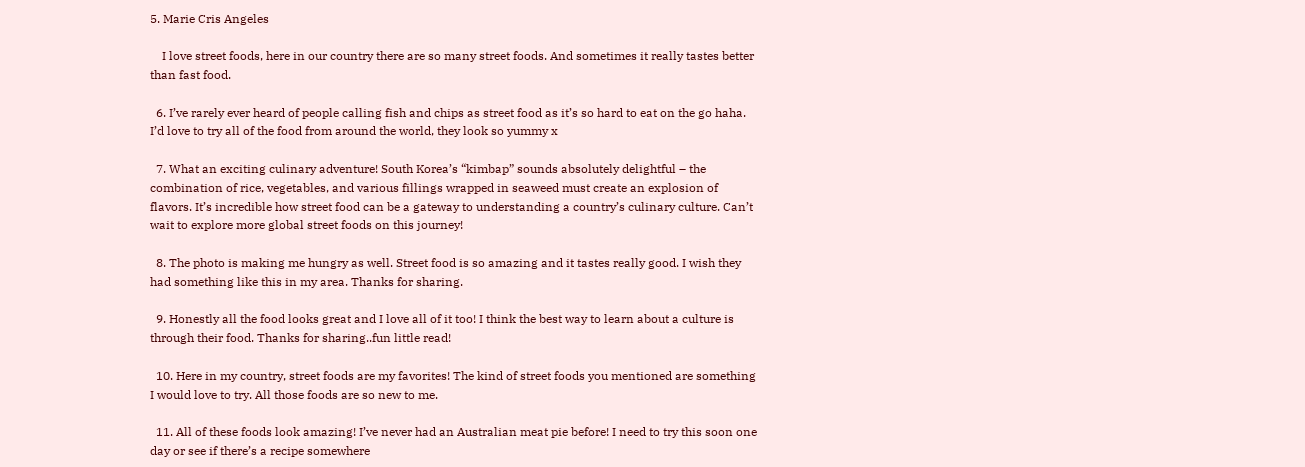5. Marie Cris Angeles

    I love street foods, here in our country there are so many street foods. And sometimes it really tastes better than fast food.

  6. I’ve rarely ever heard of people calling fish and chips as street food as it’s so hard to eat on the go haha. I’d love to try all of the food from around the world, they look so yummy x

  7. What an exciting culinary adventure! South Korea’s “kimbap” sounds absolutely delightful – the combination of rice, vegetables, and various fillings wrapped in seaweed must create an explosion of flavors. It’s incredible how street food can be a gateway to understanding a country’s culinary culture. Can’t wait to explore more global street foods on this journey!

  8. The photo is making me hungry as well. Street food is so amazing and it tastes really good. I wish they had something like this in my area. Thanks for sharing.

  9. Honestly all the food looks great and I love all of it too! I think the best way to learn about a culture is through their food. Thanks for sharing..fun little read!

  10. Here in my country, street foods are my favorites! The kind of street foods you mentioned are something I would love to try. All those foods are so new to me.

  11. All of these foods look amazing! I’ve never had an Australian meat pie before! I need to try this soon one day or see if there’s a recipe somewhere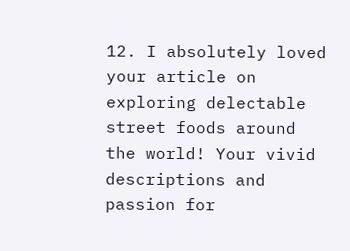12. I absolutely loved your article on exploring delectable street foods around the world! Your vivid descriptions and passion for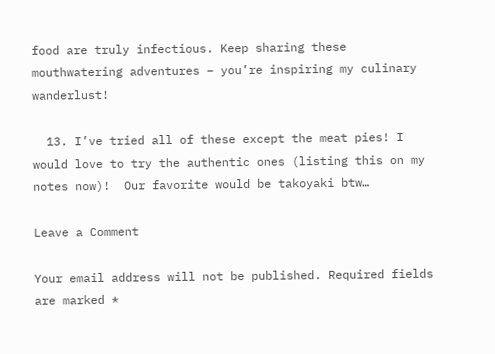food are truly infectious. Keep sharing these mouthwatering adventures – you’re inspiring my culinary wanderlust!

  13. I’ve tried all of these except the meat pies! I would love to try the authentic ones (listing this on my notes now)!  Our favorite would be takoyaki btw…

Leave a Comment

Your email address will not be published. Required fields are marked *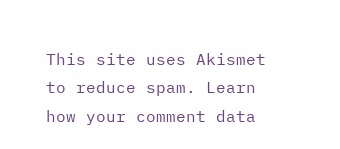This site uses Akismet to reduce spam. Learn how your comment data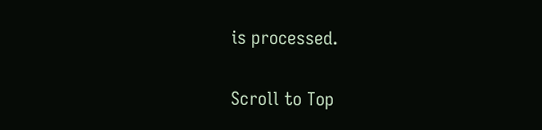is processed.

Scroll to Top